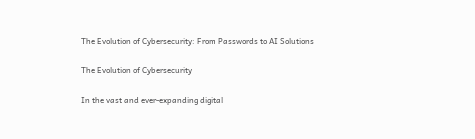The Evolution of Cybersecurity: From Passwords to AI Solutions

The Evolution of Cybersecurity

In the vast and ever-expanding digital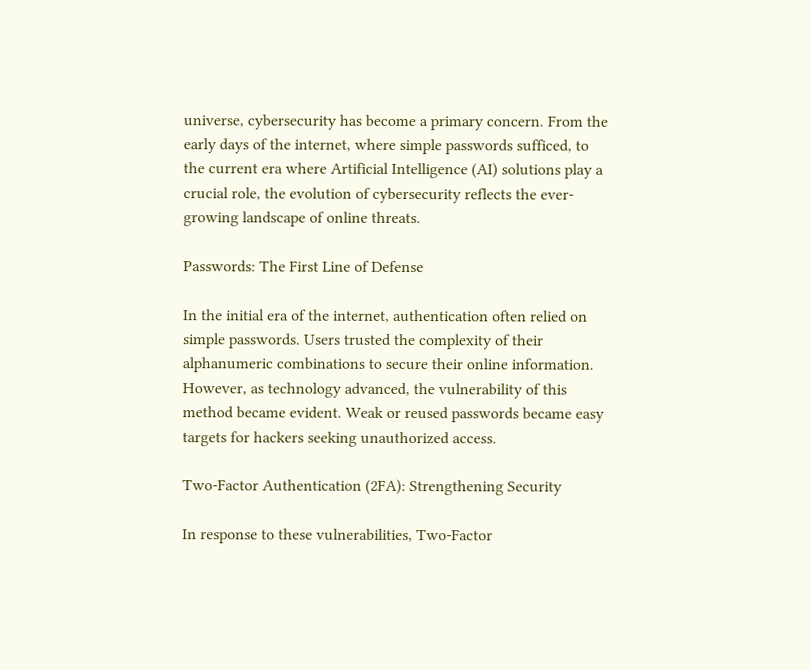universe, cybersecurity has become a primary concern. From the early days of the internet, where simple passwords sufficed, to the current era where Artificial Intelligence (AI) solutions play a crucial role, the evolution of cybersecurity reflects the ever-growing landscape of online threats.

Passwords: The First Line of Defense

In the initial era of the internet, authentication often relied on simple passwords. Users trusted the complexity of their alphanumeric combinations to secure their online information. However, as technology advanced, the vulnerability of this method became evident. Weak or reused passwords became easy targets for hackers seeking unauthorized access.

Two-Factor Authentication (2FA): Strengthening Security

In response to these vulnerabilities, Two-Factor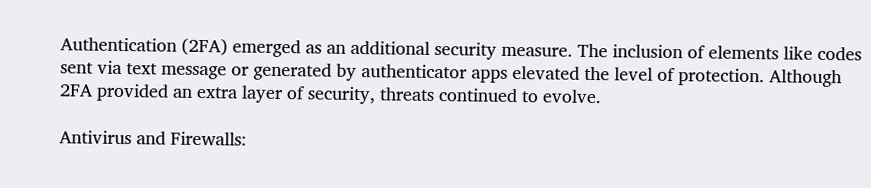Authentication (2FA) emerged as an additional security measure. The inclusion of elements like codes sent via text message or generated by authenticator apps elevated the level of protection. Although 2FA provided an extra layer of security, threats continued to evolve.

Antivirus and Firewalls: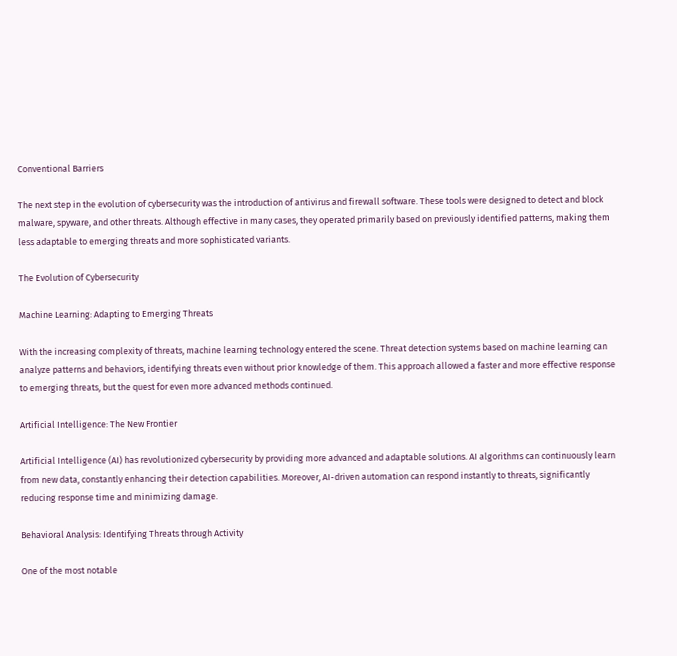Conventional Barriers

The next step in the evolution of cybersecurity was the introduction of antivirus and firewall software. These tools were designed to detect and block malware, spyware, and other threats. Although effective in many cases, they operated primarily based on previously identified patterns, making them less adaptable to emerging threats and more sophisticated variants.

The Evolution of Cybersecurity

Machine Learning: Adapting to Emerging Threats

With the increasing complexity of threats, machine learning technology entered the scene. Threat detection systems based on machine learning can analyze patterns and behaviors, identifying threats even without prior knowledge of them. This approach allowed a faster and more effective response to emerging threats, but the quest for even more advanced methods continued.

Artificial Intelligence: The New Frontier

Artificial Intelligence (AI) has revolutionized cybersecurity by providing more advanced and adaptable solutions. AI algorithms can continuously learn from new data, constantly enhancing their detection capabilities. Moreover, AI-driven automation can respond instantly to threats, significantly reducing response time and minimizing damage.

Behavioral Analysis: Identifying Threats through Activity

One of the most notable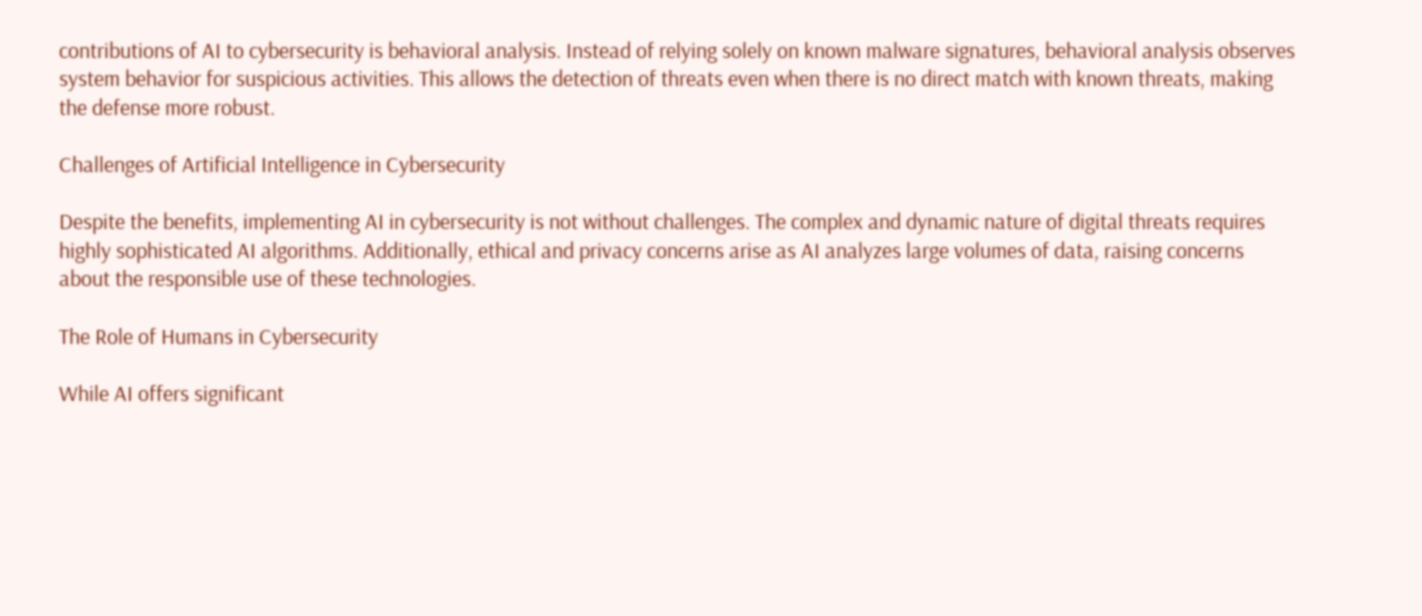contributions of AI to cybersecurity is behavioral analysis. Instead of relying solely on known malware signatures, behavioral analysis observes system behavior for suspicious activities. This allows the detection of threats even when there is no direct match with known threats, making the defense more robust.

Challenges of Artificial Intelligence in Cybersecurity

Despite the benefits, implementing AI in cybersecurity is not without challenges. The complex and dynamic nature of digital threats requires highly sophisticated AI algorithms. Additionally, ethical and privacy concerns arise as AI analyzes large volumes of data, raising concerns about the responsible use of these technologies.

The Role of Humans in Cybersecurity

While AI offers significant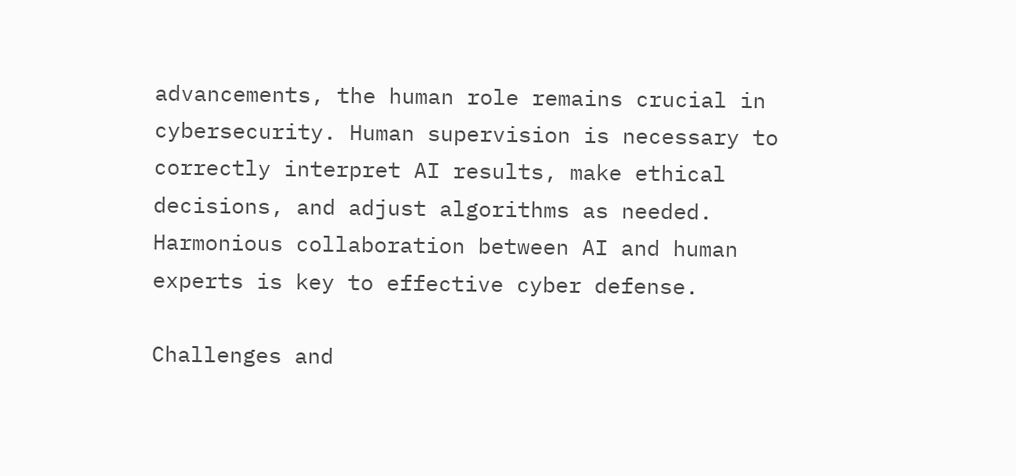advancements, the human role remains crucial in cybersecurity. Human supervision is necessary to correctly interpret AI results, make ethical decisions, and adjust algorithms as needed. Harmonious collaboration between AI and human experts is key to effective cyber defense.

Challenges and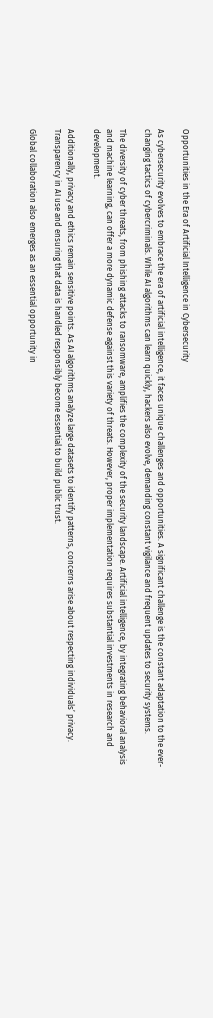Opportunities in the Era of Artificial Intelligence in Cybersecurity

As cybersecurity evolves to embrace the era of artificial intelligence, it faces unique challenges and opportunities. A significant challenge is the constant adaptation to the ever-changing tactics of cybercriminals. While AI algorithms can learn quickly, hackers also evolve, demanding constant vigilance and frequent updates to security systems.

The diversity of cyber threats, from phishing attacks to ransomware, amplifies the complexity of the security landscape. Artificial intelligence, by integrating behavioral analysis and machine learning, can offer a more dynamic defense against this variety of threats. However, proper implementation requires substantial investments in research and development.

Additionally, privacy and ethics remain sensitive points. As AI algorithms analyze large datasets to identify patterns, concerns arise about respecting individuals’ privacy. Transparency in AI use and ensuring that data is handled responsibly become essential to build public trust.

Global collaboration also emerges as an essential opportunity in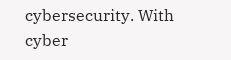cybersecurity. With cyber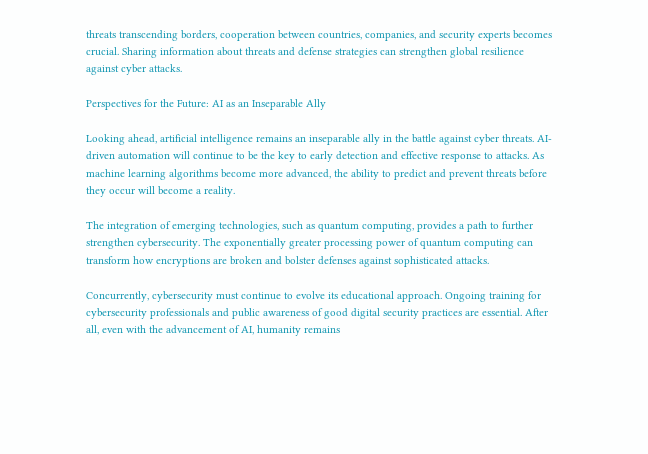threats transcending borders, cooperation between countries, companies, and security experts becomes crucial. Sharing information about threats and defense strategies can strengthen global resilience against cyber attacks.

Perspectives for the Future: AI as an Inseparable Ally

Looking ahead, artificial intelligence remains an inseparable ally in the battle against cyber threats. AI-driven automation will continue to be the key to early detection and effective response to attacks. As machine learning algorithms become more advanced, the ability to predict and prevent threats before they occur will become a reality.

The integration of emerging technologies, such as quantum computing, provides a path to further strengthen cybersecurity. The exponentially greater processing power of quantum computing can transform how encryptions are broken and bolster defenses against sophisticated attacks.

Concurrently, cybersecurity must continue to evolve its educational approach. Ongoing training for cybersecurity professionals and public awareness of good digital security practices are essential. After all, even with the advancement of AI, humanity remains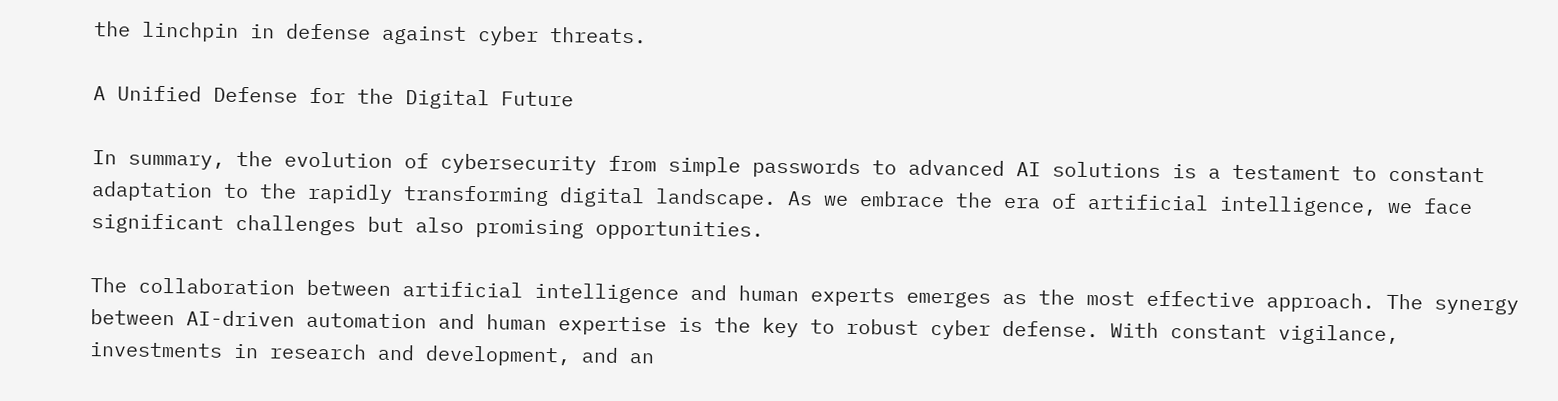the linchpin in defense against cyber threats.

A Unified Defense for the Digital Future

In summary, the evolution of cybersecurity from simple passwords to advanced AI solutions is a testament to constant adaptation to the rapidly transforming digital landscape. As we embrace the era of artificial intelligence, we face significant challenges but also promising opportunities.

The collaboration between artificial intelligence and human experts emerges as the most effective approach. The synergy between AI-driven automation and human expertise is the key to robust cyber defense. With constant vigilance, investments in research and development, and an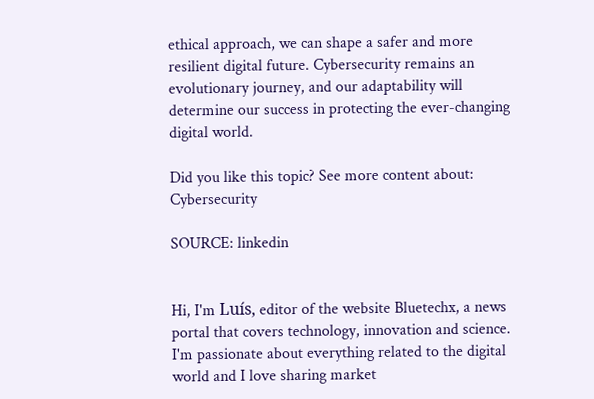ethical approach, we can shape a safer and more resilient digital future. Cybersecurity remains an evolutionary journey, and our adaptability will determine our success in protecting the ever-changing digital world.

Did you like this topic? See more content about: Cybersecurity

SOURCE: linkedin


Hi, I'm Luís, editor of the website Bluetechx, a news portal that covers technology, innovation and science. I'm passionate about everything related to the digital world and I love sharing market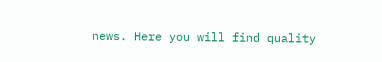news. Here you will find quality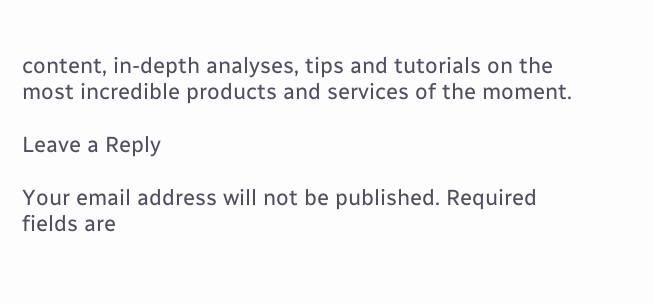content, in-depth analyses, tips and tutorials on the most incredible products and services of the moment.

Leave a Reply

Your email address will not be published. Required fields are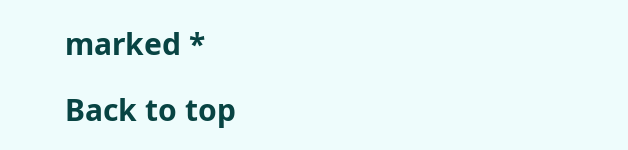marked *

Back to top